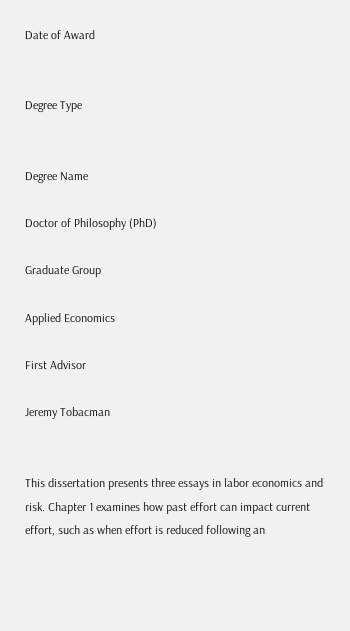Date of Award


Degree Type


Degree Name

Doctor of Philosophy (PhD)

Graduate Group

Applied Economics

First Advisor

Jeremy Tobacman


This dissertation presents three essays in labor economics and risk. Chapter 1 examines how past effort can impact current effort, such as when effort is reduced following an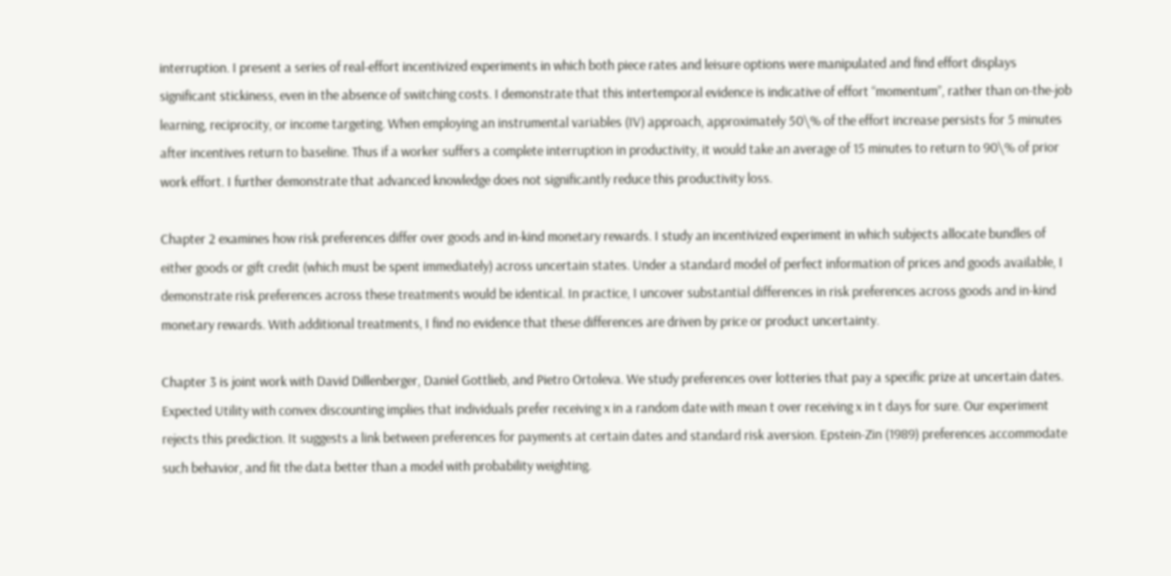interruption. I present a series of real-effort incentivized experiments in which both piece rates and leisure options were manipulated and find effort displays significant stickiness, even in the absence of switching costs. I demonstrate that this intertemporal evidence is indicative of effort “momentum”, rather than on-the-job learning, reciprocity, or income targeting. When employing an instrumental variables (IV) approach, approximately 50\% of the effort increase persists for 5 minutes after incentives return to baseline. Thus if a worker suffers a complete interruption in productivity, it would take an average of 15 minutes to return to 90\% of prior work effort. I further demonstrate that advanced knowledge does not significantly reduce this productivity loss.

Chapter 2 examines how risk preferences differ over goods and in-kind monetary rewards. I study an incentivized experiment in which subjects allocate bundles of either goods or gift credit (which must be spent immediately) across uncertain states. Under a standard model of perfect information of prices and goods available, I demonstrate risk preferences across these treatments would be identical. In practice, I uncover substantial differences in risk preferences across goods and in-kind monetary rewards. With additional treatments, I find no evidence that these differences are driven by price or product uncertainty.

Chapter 3 is joint work with David Dillenberger, Daniel Gottlieb, and Pietro Ortoleva. We study preferences over lotteries that pay a specific prize at uncertain dates. Expected Utility with convex discounting implies that individuals prefer receiving x in a random date with mean t over receiving x in t days for sure. Our experiment rejects this prediction. It suggests a link between preferences for payments at certain dates and standard risk aversion. Epstein-Zin (1989) preferences accommodate such behavior, and fit the data better than a model with probability weighting.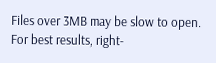Files over 3MB may be slow to open. For best results, right-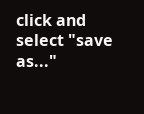click and select "save as..."